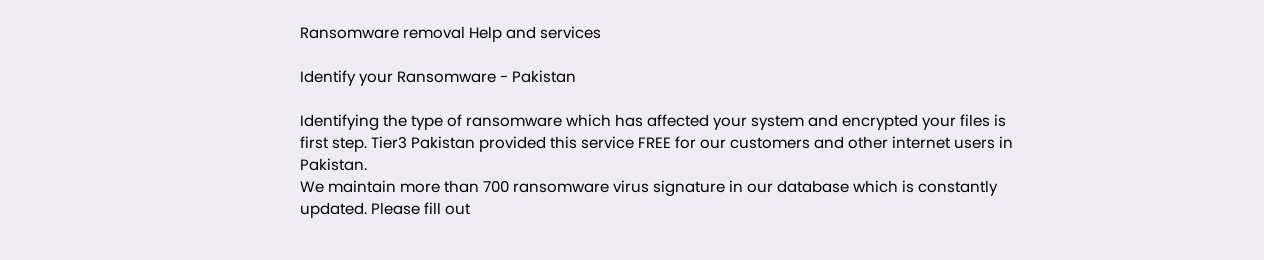Ransomware removal Help and services

Identify your Ransomware - Pakistan

Identifying the type of ransomware which has affected your system and encrypted your files is first step. Tier3 Pakistan provided this service FREE for our customers and other internet users in Pakistan.
We maintain more than 700 ransomware virus signature in our database which is constantly updated. Please fill out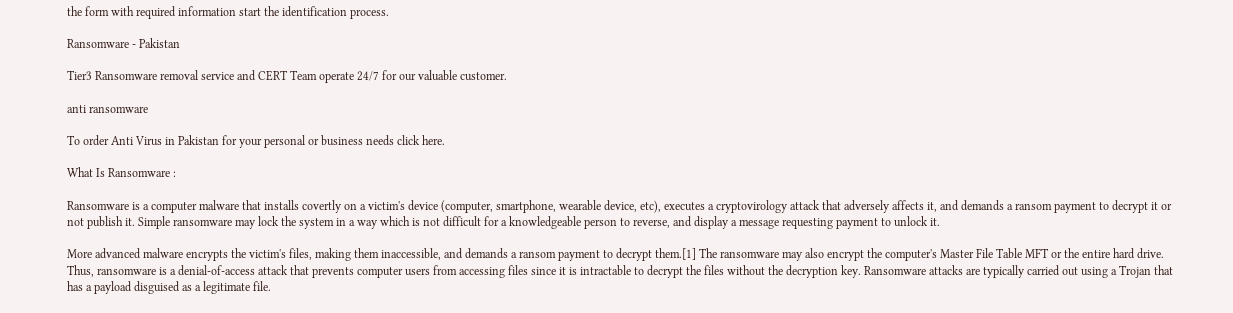the form with required information start the identification process.

Ransomware - Pakistan

Tier3 Ransomware removal service and CERT Team operate 24/7 for our valuable customer.

anti ransomware

To order Anti Virus in Pakistan for your personal or business needs click here.

What Is Ransomware :

Ransomware is a computer malware that installs covertly on a victim's device (computer, smartphone, wearable device, etc), executes a cryptovirology attack that adversely affects it, and demands a ransom payment to decrypt it or not publish it. Simple ransomware may lock the system in a way which is not difficult for a knowledgeable person to reverse, and display a message requesting payment to unlock it.

More advanced malware encrypts the victim's files, making them inaccessible, and demands a ransom payment to decrypt them.[1] The ransomware may also encrypt the computer's Master File Table MFT or the entire hard drive. Thus, ransomware is a denial-of-access attack that prevents computer users from accessing files since it is intractable to decrypt the files without the decryption key. Ransomware attacks are typically carried out using a Trojan that has a payload disguised as a legitimate file.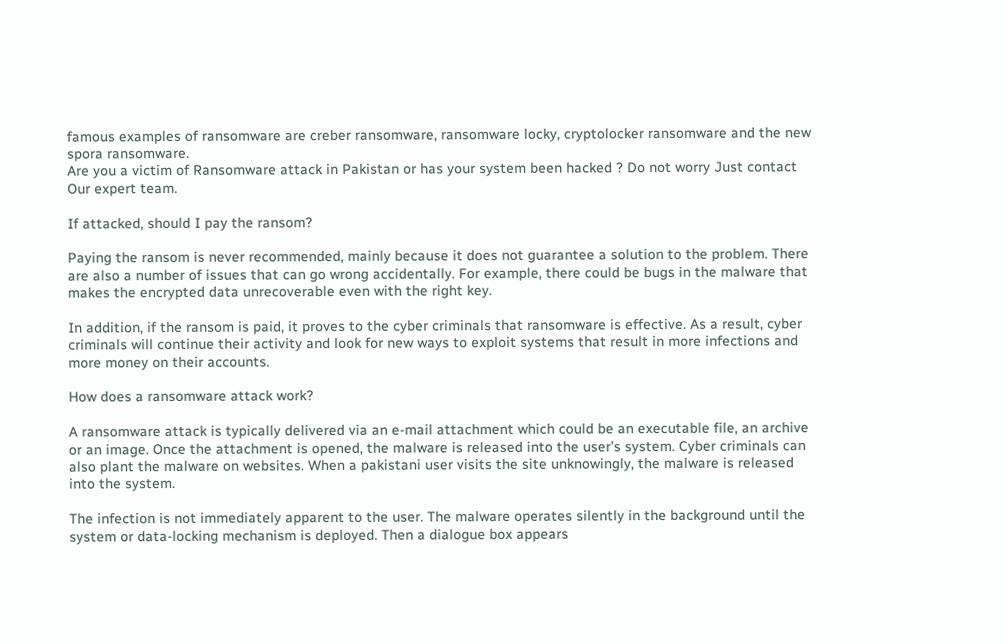famous examples of ransomware are creber ransomware, ransomware locky, cryptolocker ransomware and the new spora ransomware.
Are you a victim of Ransomware attack in Pakistan or has your system been hacked ? Do not worry Just contact Our expert team.

If attacked, should I pay the ransom?

Paying the ransom is never recommended, mainly because it does not guarantee a solution to the problem. There are also a number of issues that can go wrong accidentally. For example, there could be bugs in the malware that makes the encrypted data unrecoverable even with the right key.

In addition, if the ransom is paid, it proves to the cyber criminals that ransomware is effective. As a result, cyber criminals will continue their activity and look for new ways to exploit systems that result in more infections and more money on their accounts.

How does a ransomware attack work?

A ransomware attack is typically delivered via an e-mail attachment which could be an executable file, an archive or an image. Once the attachment is opened, the malware is released into the user’s system. Cyber criminals can also plant the malware on websites. When a pakistani user visits the site unknowingly, the malware is released into the system.

The infection is not immediately apparent to the user. The malware operates silently in the background until the system or data-locking mechanism is deployed. Then a dialogue box appears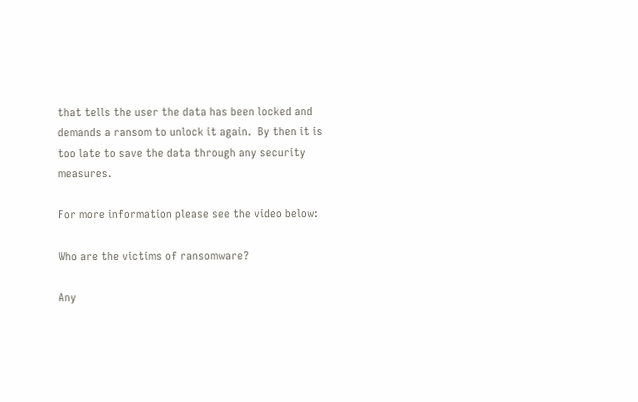that tells the user the data has been locked and demands a ransom to unlock it again.  By then it is too late to save the data through any security measures.

For more information please see the video below:

Who are the victims of ransomware?

Any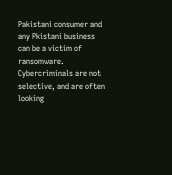Pakistani consumer and any Pkistani business can be a victim of ransomware. Cybercriminals are not selective, and are often looking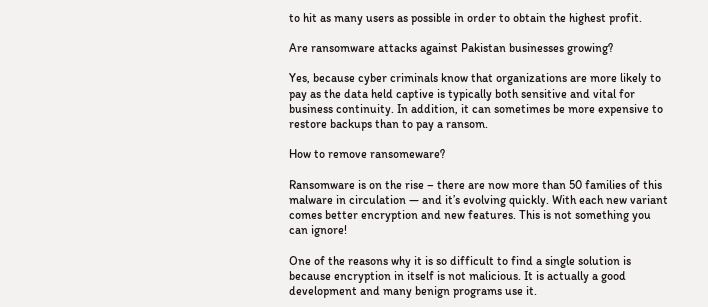to hit as many users as possible in order to obtain the highest profit.

Are ransomware attacks against Pakistan businesses growing?

Yes, because cyber criminals know that organizations are more likely to pay as the data held captive is typically both sensitive and vital for business continuity. In addition, it can sometimes be more expensive to restore backups than to pay a ransom.

How to remove ransomeware?

Ransomware is on the rise – there are now more than 50 families of this malware in circulation — and it’s evolving quickly. With each new variant comes better encryption and new features. This is not something you can ignore!

One of the reasons why it is so difficult to find a single solution is because encryption in itself is not malicious. It is actually a good development and many benign programs use it.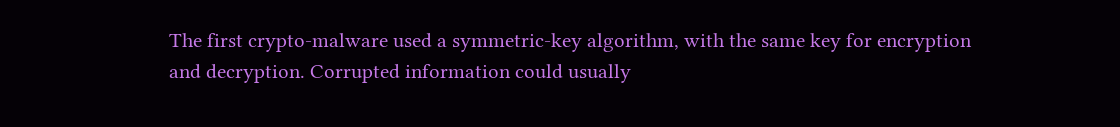The first crypto-malware used a symmetric-key algorithm, with the same key for encryption and decryption. Corrupted information could usually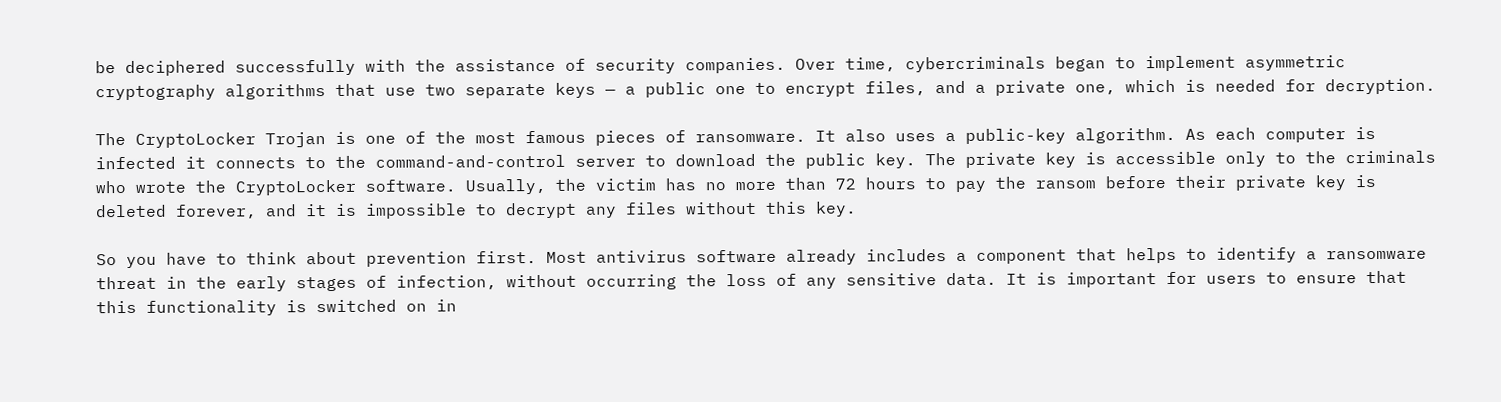be deciphered successfully with the assistance of security companies. Over time, cybercriminals began to implement asymmetric cryptography algorithms that use two separate keys — a public one to encrypt files, and a private one, which is needed for decryption.

The CryptoLocker Trojan is one of the most famous pieces of ransomware. It also uses a public-key algorithm. As each computer is infected it connects to the command-and-control server to download the public key. The private key is accessible only to the criminals who wrote the CryptoLocker software. Usually, the victim has no more than 72 hours to pay the ransom before their private key is deleted forever, and it is impossible to decrypt any files without this key.

So you have to think about prevention first. Most antivirus software already includes a component that helps to identify a ransomware threat in the early stages of infection, without occurring the loss of any sensitive data. It is important for users to ensure that this functionality is switched on in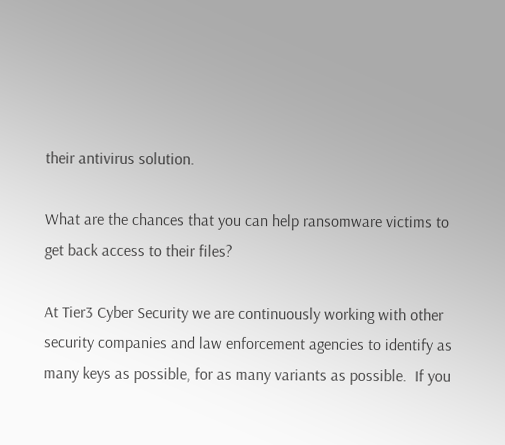their antivirus solution.

What are the chances that you can help ransomware victims to get back access to their files?

At Tier3 Cyber Security we are continuously working with other security companies and law enforcement agencies to identify as many keys as possible, for as many variants as possible.  If you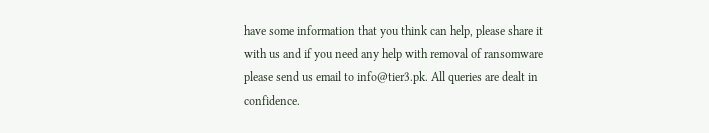have some information that you think can help, please share it with us and if you need any help with removal of ransomware please send us email to info@tier3.pk. All queries are dealt in confidence.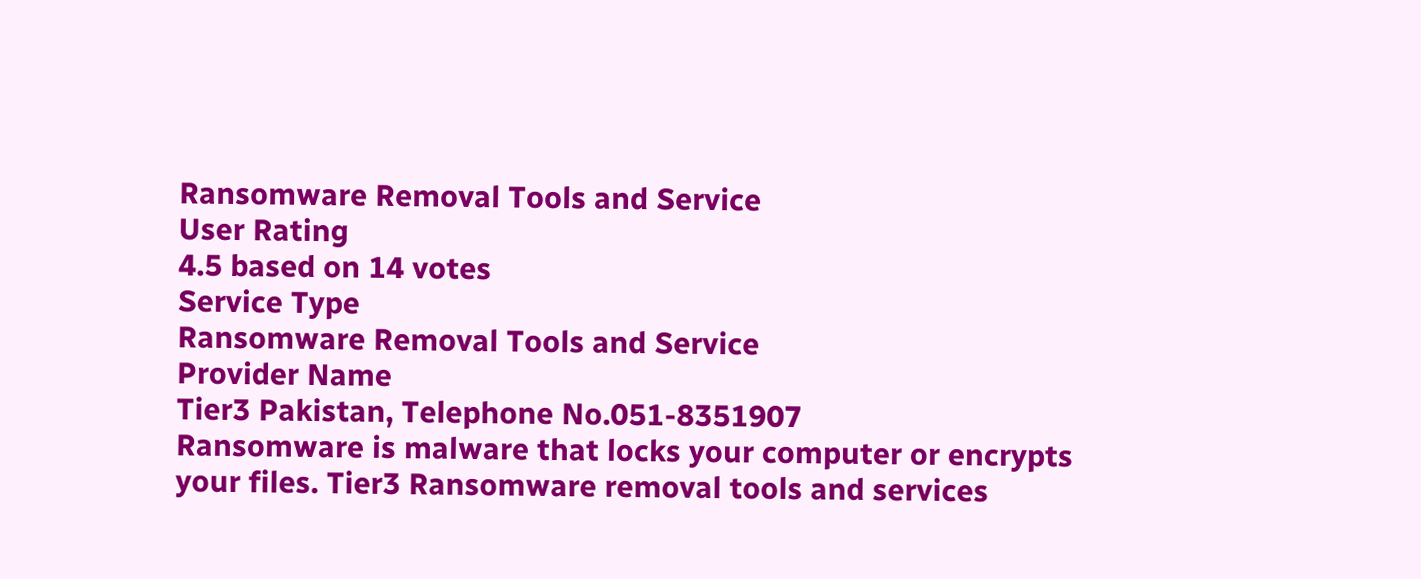Ransomware Removal Tools and Service
User Rating
4.5 based on 14 votes
Service Type
Ransomware Removal Tools and Service
Provider Name
Tier3 Pakistan, Telephone No.051-8351907
Ransomware is malware that locks your computer or encrypts your files. Tier3 Ransomware removal tools and services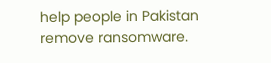help people in Pakistan remove ransomware.